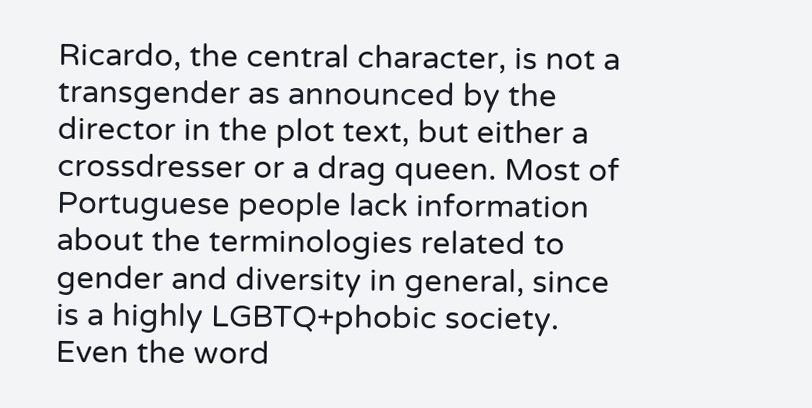Ricardo, the central character, is not a transgender as announced by the director in the plot text, but either a crossdresser or a drag queen. Most of Portuguese people lack information about the terminologies related to gender and diversity in general, since is a highly LGBTQ+phobic society. Even the word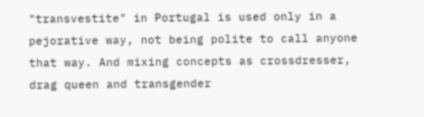"transvestite" in Portugal is used only in a pejorative way, not being polite to call anyone that way. And mixing concepts as crossdresser, drag queen and transgender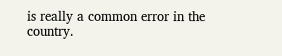is really a common error in the country.